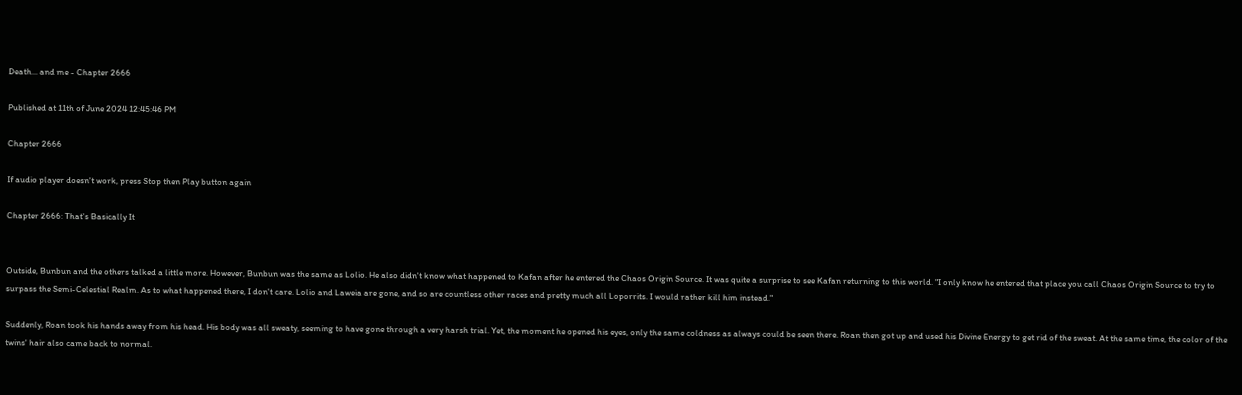Death... and me - Chapter 2666

Published at 11th of June 2024 12:45:46 PM

Chapter 2666

If audio player doesn't work, press Stop then Play button again

Chapter 2666: That's Basically It


Outside, Bunbun and the others talked a little more. However, Bunbun was the same as Lolio. He also didn't know what happened to Kafan after he entered the Chaos Origin Source. It was quite a surprise to see Kafan returning to this world. "I only know he entered that place you call Chaos Origin Source to try to surpass the Semi-Celestial Realm. As to what happened there, I don't care. Lolio and Laweia are gone, and so are countless other races and pretty much all Loporrits. I would rather kill him instead."

Suddenly, Roan took his hands away from his head. His body was all sweaty, seeming to have gone through a very harsh trial. Yet, the moment he opened his eyes, only the same coldness as always could be seen there. Roan then got up and used his Divine Energy to get rid of the sweat. At the same time, the color of the twins' hair also came back to normal.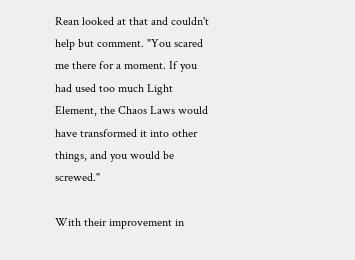Rean looked at that and couldn't help but comment. "You scared me there for a moment. If you had used too much Light Element, the Chaos Laws would have transformed it into other things, and you would be screwed."

With their improvement in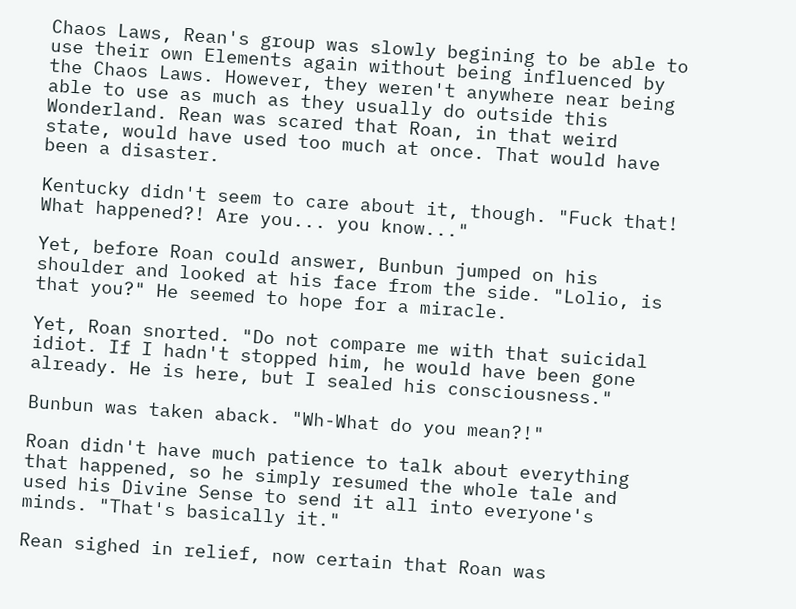Chaos Laws, Rean's group was slowly begining to be able to use their own Elements again without being influenced by the Chaos Laws. However, they weren't anywhere near being able to use as much as they usually do outside this Wonderland. Rean was scared that Roan, in that weird state, would have used too much at once. That would have been a disaster.

Kentucky didn't seem to care about it, though. "Fuck that! What happened?! Are you... you know..."

Yet, before Roan could answer, Bunbun jumped on his shoulder and looked at his face from the side. "Lolio, is that you?" He seemed to hope for a miracle.

Yet, Roan snorted. "Do not compare me with that suicidal idiot. If I hadn't stopped him, he would have been gone already. He is here, but I sealed his consciousness."

Bunbun was taken aback. "Wh-What do you mean?!"

Roan didn't have much patience to talk about everything that happened, so he simply resumed the whole tale and used his Divine Sense to send it all into everyone's minds. "That's basically it."

Rean sighed in relief, now certain that Roan was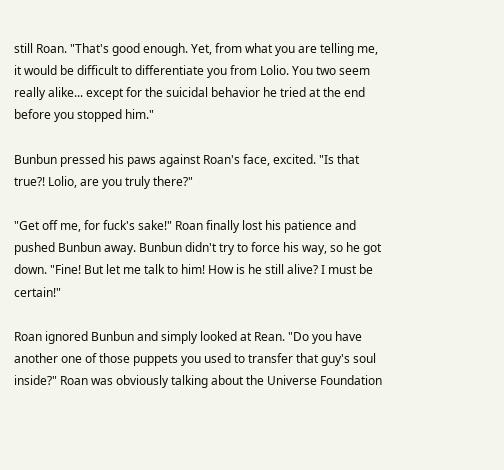still Roan. "That's good enough. Yet, from what you are telling me, it would be difficult to differentiate you from Lolio. You two seem really alike... except for the suicidal behavior he tried at the end before you stopped him."

Bunbun pressed his paws against Roan's face, excited. "Is that true?! Lolio, are you truly there?"

"Get off me, for fuck's sake!" Roan finally lost his patience and pushed Bunbun away. Bunbun didn't try to force his way, so he got down. "Fine! But let me talk to him! How is he still alive? I must be certain!"

Roan ignored Bunbun and simply looked at Rean. "Do you have another one of those puppets you used to transfer that guy's soul inside?" Roan was obviously talking about the Universe Foundation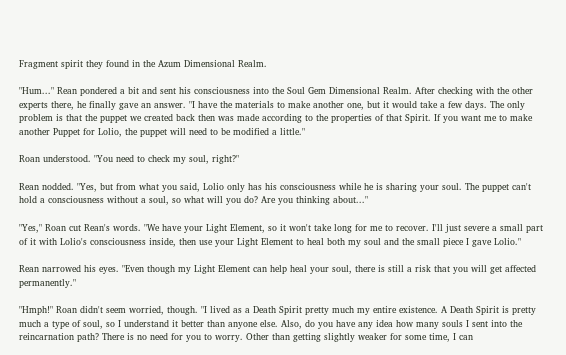Fragment spirit they found in the Azum Dimensional Realm.

"Hum..." Rean pondered a bit and sent his consciousness into the Soul Gem Dimensional Realm. After checking with the other experts there, he finally gave an answer. "I have the materials to make another one, but it would take a few days. The only problem is that the puppet we created back then was made according to the properties of that Spirit. If you want me to make another Puppet for Lolio, the puppet will need to be modified a little."

Roan understood. "You need to check my soul, right?"

Rean nodded. "Yes, but from what you said, Lolio only has his consciousness while he is sharing your soul. The puppet can't hold a consciousness without a soul, so what will you do? Are you thinking about..."

"Yes," Roan cut Rean's words. "We have your Light Element, so it won't take long for me to recover. I'll just severe a small part of it with Lolio's consciousness inside, then use your Light Element to heal both my soul and the small piece I gave Lolio."

Rean narrowed his eyes. "Even though my Light Element can help heal your soul, there is still a risk that you will get affected permanently."

"Hmph!" Roan didn't seem worried, though. "I lived as a Death Spirit pretty much my entire existence. A Death Spirit is pretty much a type of soul, so I understand it better than anyone else. Also, do you have any idea how many souls I sent into the reincarnation path? There is no need for you to worry. Other than getting slightly weaker for some time, I can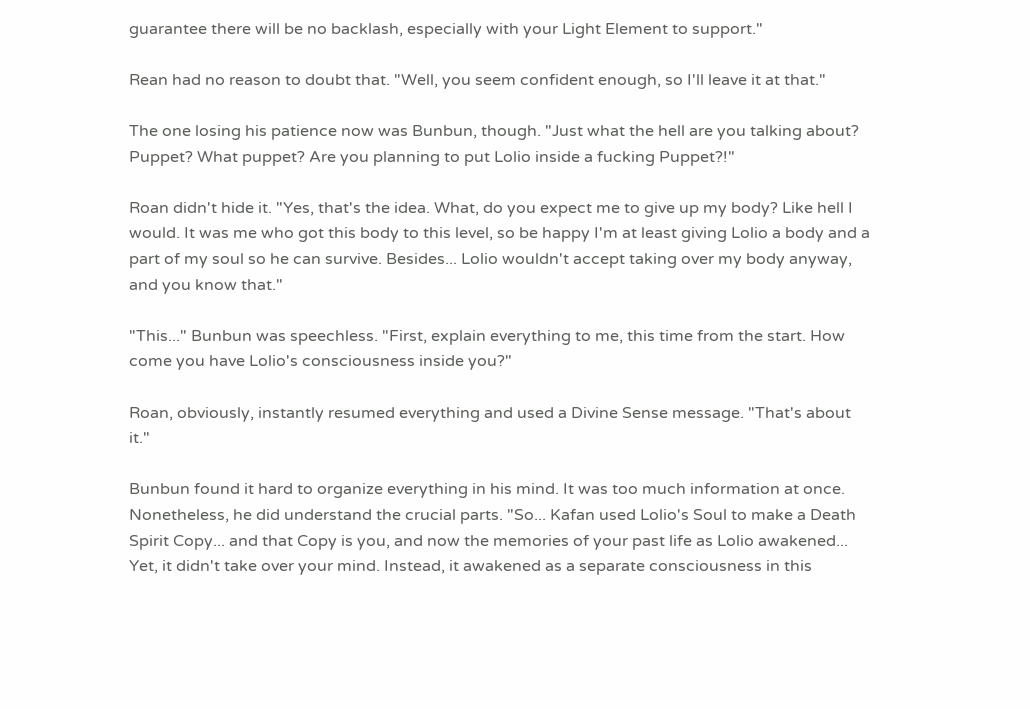guarantee there will be no backlash, especially with your Light Element to support."

Rean had no reason to doubt that. "Well, you seem confident enough, so I'll leave it at that."

The one losing his patience now was Bunbun, though. "Just what the hell are you talking about? Puppet? What puppet? Are you planning to put Lolio inside a fucking Puppet?!"

Roan didn't hide it. "Yes, that's the idea. What, do you expect me to give up my body? Like hell I would. It was me who got this body to this level, so be happy I'm at least giving Lolio a body and a part of my soul so he can survive. Besides... Lolio wouldn't accept taking over my body anyway, and you know that."

"This..." Bunbun was speechless. "First, explain everything to me, this time from the start. How come you have Lolio's consciousness inside you?"

Roan, obviously, instantly resumed everything and used a Divine Sense message. "That's about it."

Bunbun found it hard to organize everything in his mind. It was too much information at once. Nonetheless, he did understand the crucial parts. "So... Kafan used Lolio's Soul to make a Death Spirit Copy... and that Copy is you, and now the memories of your past life as Lolio awakened... Yet, it didn't take over your mind. Instead, it awakened as a separate consciousness in this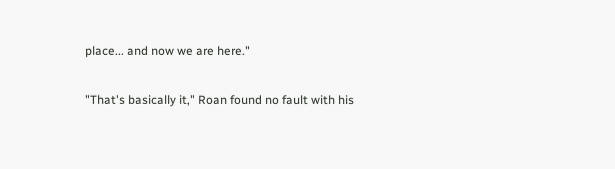place... and now we are here."

"That's basically it," Roan found no fault with his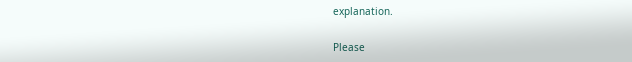explanation.

Please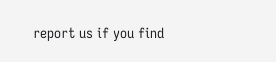report us if you find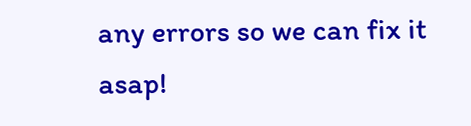any errors so we can fix it asap!